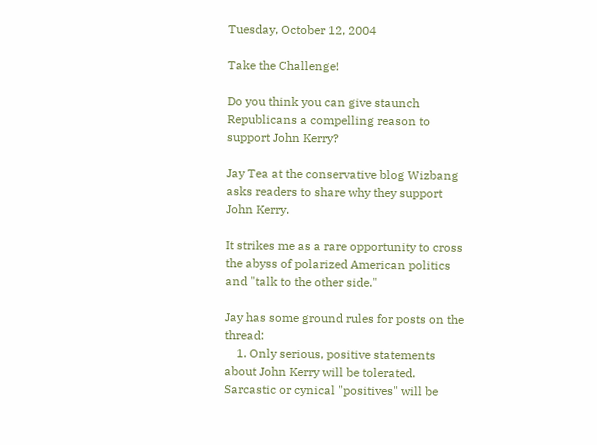Tuesday, October 12, 2004

Take the Challenge!

Do you think you can give staunch Republicans a compelling reason to support John Kerry?

Jay Tea at the conservative blog Wizbang asks readers to share why they support John Kerry.

It strikes me as a rare opportunity to cross the abyss of polarized American politics and "talk to the other side."

Jay has some ground rules for posts on the thread:
    1. Only serious, positive statements about John Kerry will be tolerated. Sarcastic or cynical "positives" will be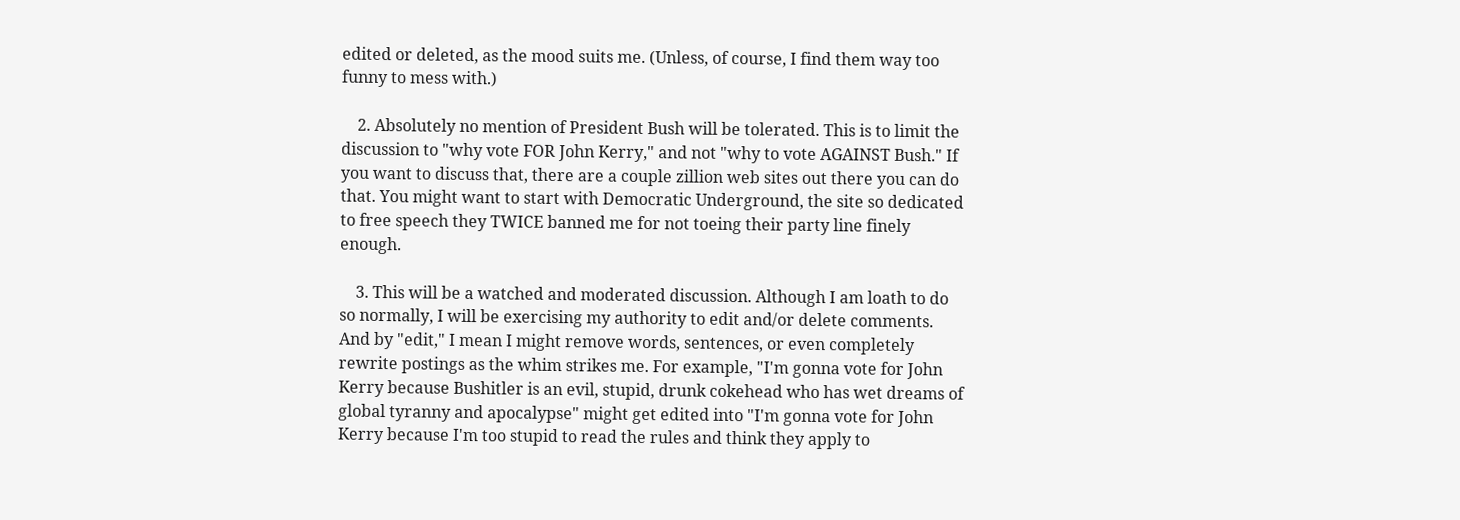edited or deleted, as the mood suits me. (Unless, of course, I find them way too funny to mess with.)

    2. Absolutely no mention of President Bush will be tolerated. This is to limit the discussion to "why vote FOR John Kerry," and not "why to vote AGAINST Bush." If you want to discuss that, there are a couple zillion web sites out there you can do that. You might want to start with Democratic Underground, the site so dedicated to free speech they TWICE banned me for not toeing their party line finely enough.

    3. This will be a watched and moderated discussion. Although I am loath to do so normally, I will be exercising my authority to edit and/or delete comments. And by "edit," I mean I might remove words, sentences, or even completely rewrite postings as the whim strikes me. For example, "I'm gonna vote for John Kerry because Bushitler is an evil, stupid, drunk cokehead who has wet dreams of global tyranny and apocalypse" might get edited into "I'm gonna vote for John Kerry because I'm too stupid to read the rules and think they apply to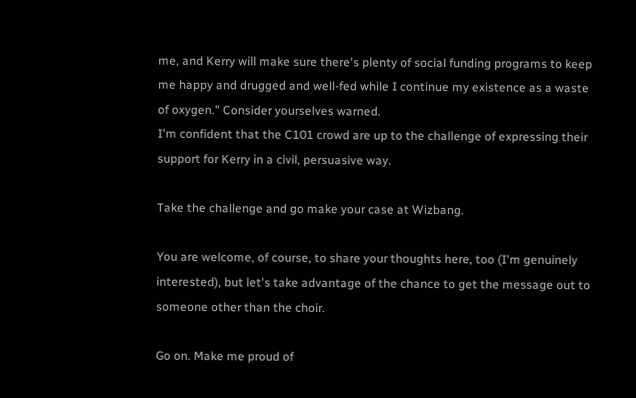me, and Kerry will make sure there's plenty of social funding programs to keep me happy and drugged and well-fed while I continue my existence as a waste of oxygen." Consider yourselves warned.
I'm confident that the C101 crowd are up to the challenge of expressing their support for Kerry in a civil, persuasive way.

Take the challenge and go make your case at Wizbang.

You are welcome, of course, to share your thoughts here, too (I'm genuinely interested), but let's take advantage of the chance to get the message out to someone other than the choir.

Go on. Make me proud of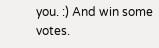you. :) And win some votes.